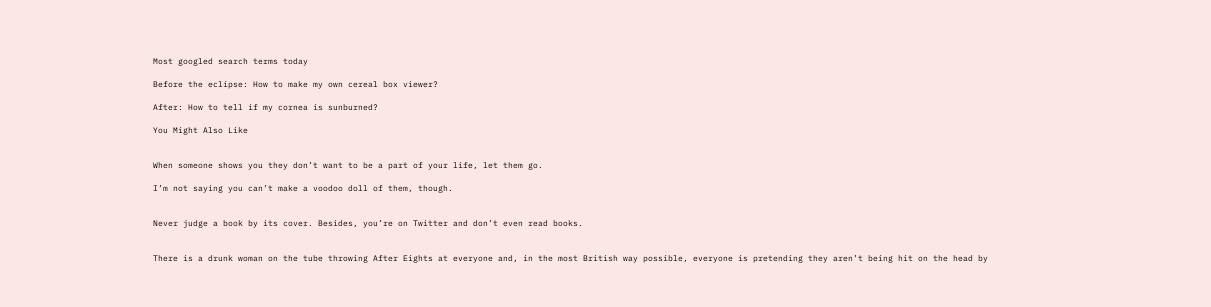Most googled search terms today

Before the eclipse: How to make my own cereal box viewer?

After: How to tell if my cornea is sunburned?

You Might Also Like


When someone shows you they don’t want to be a part of your life, let them go.

I’m not saying you can’t make a voodoo doll of them, though.


Never judge a book by its cover. Besides, you’re on Twitter and don’t even read books.


There is a drunk woman on the tube throwing After Eights at everyone and, in the most British way possible, everyone is pretending they aren’t being hit on the head by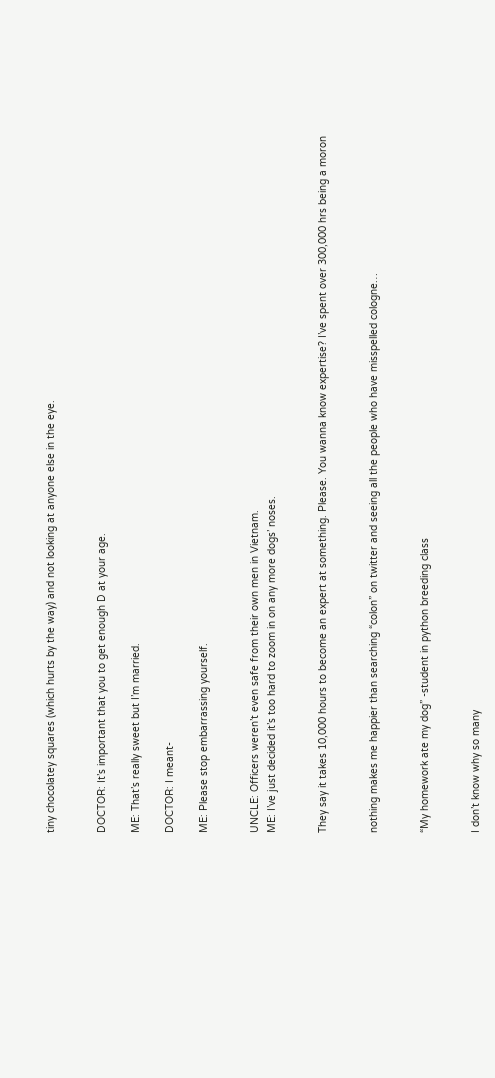tiny chocolatey squares (which hurts by the way) and not looking at anyone else in the eye.


DOCTOR: It’s important that you to get enough D at your age.

ME: That’s really sweet but I’m married.

DOCTOR: I meant-

ME: Please stop embarrassing yourself.


UNCLE: Officers weren’t even safe from their own men in Vietnam.
ME: I’ve just decided it’s too hard to zoom in on any more dogs’ noses.


They say it takes 10,000 hours to become an expert at something. Please. You wanna know expertise? I’ve spent over 300,000 hrs being a moron


nothing makes me happier than searching “colon” on twitter and seeing all the people who have misspelled cologne…


“My homework ate my dog” -student in python breeding class


I don’t know why so many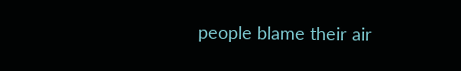people blame their air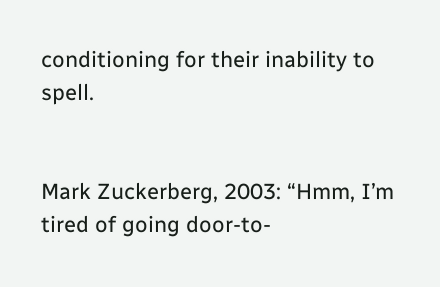conditioning for their inability to spell.


Mark Zuckerberg, 2003: “Hmm, I’m tired of going door-to-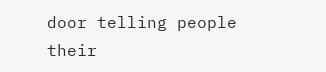door telling people their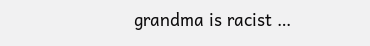grandma is racist …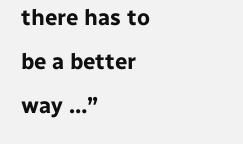there has to be a better way …”